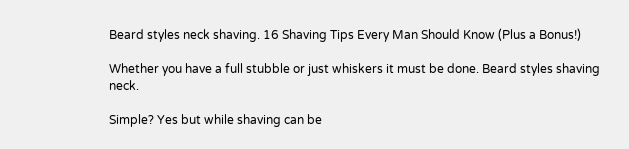Beard styles neck shaving. 16 Shaving Tips Every Man Should Know (Plus a Bonus!)

Whether you have a full stubble or just whiskers it must be done. Beard styles shaving neck.

Simple? Yes but while shaving can be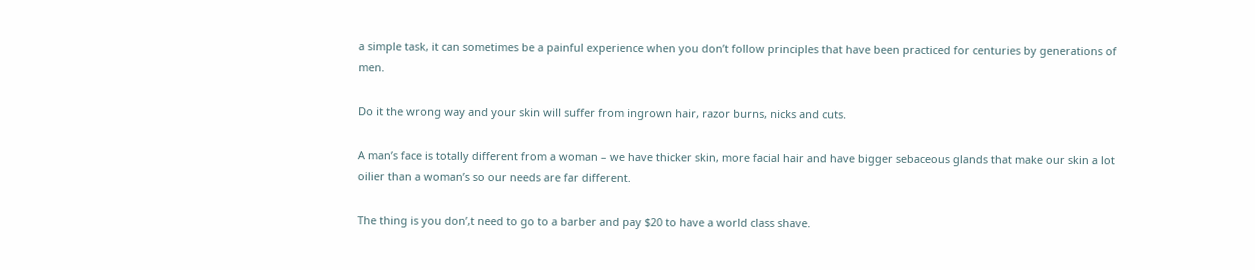a simple task, it can sometimes be a painful experience when you don’t follow principles that have been practiced for centuries by generations of men.

Do it the wrong way and your skin will suffer from ingrown hair, razor burns, nicks and cuts.

A man’s face is totally different from a woman – we have thicker skin, more facial hair and have bigger sebaceous glands that make our skin a lot oilier than a woman’s so our needs are far different.

The thing is you don’,t need to go to a barber and pay $20 to have a world class shave.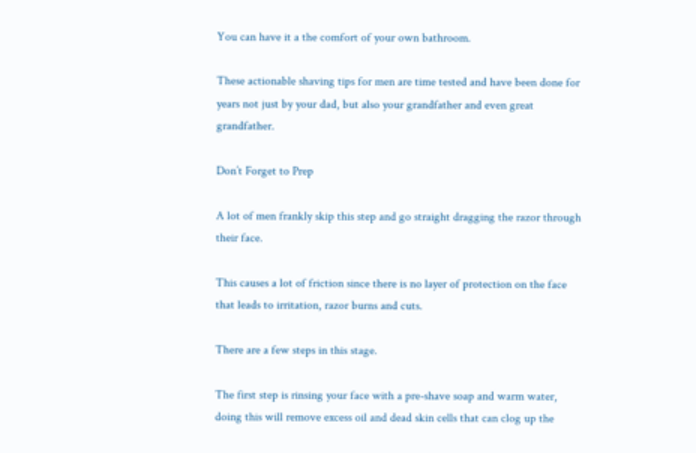You can have it a the comfort of your own bathroom.

These actionable shaving tips for men are time tested and have been done for years not just by your dad, but also your grandfather and even great grandfather.

Don’t Forget to Prep

A lot of men frankly skip this step and go straight dragging the razor through their face.

This causes a lot of friction since there is no layer of protection on the face that leads to irritation, razor burns and cuts.

There are a few steps in this stage.

The first step is rinsing your face with a pre-shave soap and warm water, doing this will remove excess oil and dead skin cells that can clog up the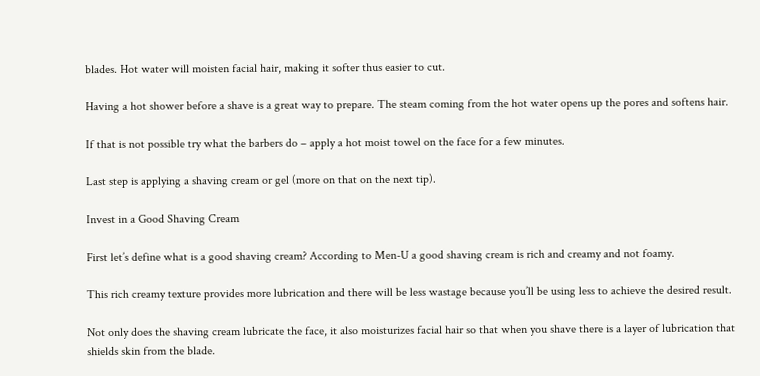blades. Hot water will moisten facial hair, making it softer thus easier to cut.

Having a hot shower before a shave is a great way to prepare. The steam coming from the hot water opens up the pores and softens hair.

If that is not possible try what the barbers do – apply a hot moist towel on the face for a few minutes.

Last step is applying a shaving cream or gel (more on that on the next tip).

Invest in a Good Shaving Cream

First let’s define what is a good shaving cream? According to Men-U a good shaving cream is rich and creamy and not foamy.

This rich creamy texture provides more lubrication and there will be less wastage because you’ll be using less to achieve the desired result.

Not only does the shaving cream lubricate the face, it also moisturizes facial hair so that when you shave there is a layer of lubrication that shields skin from the blade.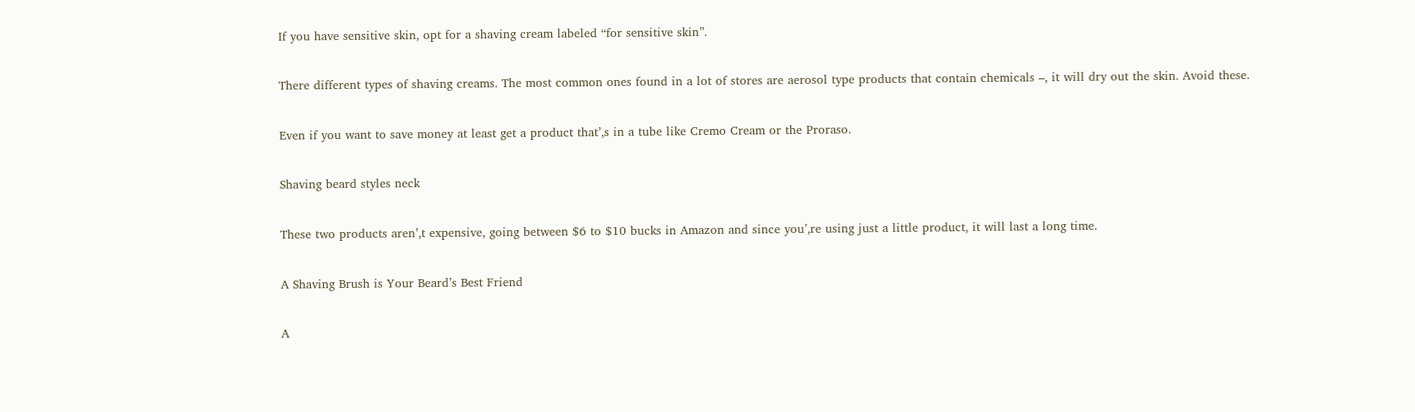If you have sensitive skin, opt for a shaving cream labeled “for sensitive skin”.

There different types of shaving creams. The most common ones found in a lot of stores are aerosol type products that contain chemicals –, it will dry out the skin. Avoid these.

Even if you want to save money at least get a product that’,s in a tube like Cremo Cream or the Proraso.

Shaving beard styles neck

These two products aren’,t expensive, going between $6 to $10 bucks in Amazon and since you’,re using just a little product, it will last a long time.

A Shaving Brush is Your Beard’s Best Friend

A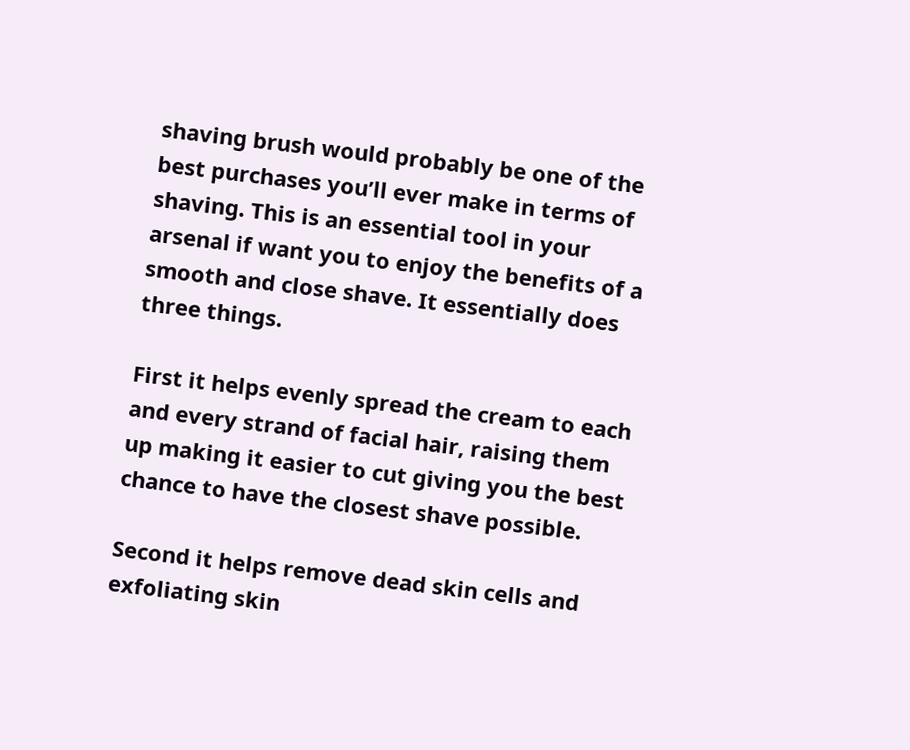shaving brush would probably be one of the best purchases you’ll ever make in terms of shaving. This is an essential tool in your arsenal if want you to enjoy the benefits of a smooth and close shave. It essentially does three things.

First it helps evenly spread the cream to each and every strand of facial hair, raising them up making it easier to cut giving you the best chance to have the closest shave possible.

Second it helps remove dead skin cells and exfoliating skin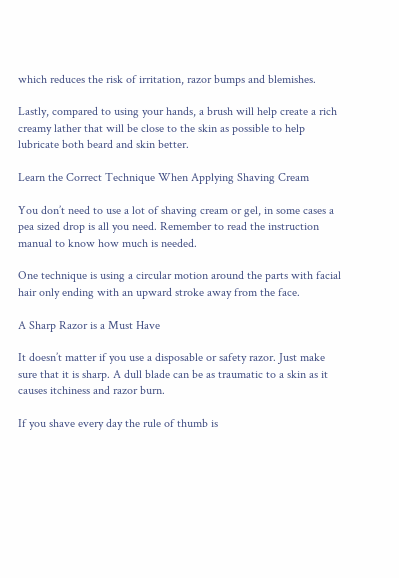which reduces the risk of irritation, razor bumps and blemishes.

Lastly, compared to using your hands, a brush will help create a rich creamy lather that will be close to the skin as possible to help lubricate both beard and skin better.

Learn the Correct Technique When Applying Shaving Cream

You don’t need to use a lot of shaving cream or gel, in some cases a pea sized drop is all you need. Remember to read the instruction manual to know how much is needed.

One technique is using a circular motion around the parts with facial hair only ending with an upward stroke away from the face.

A Sharp Razor is a Must Have

It doesn’t matter if you use a disposable or safety razor. Just make sure that it is sharp. A dull blade can be as traumatic to a skin as it causes itchiness and razor burn.

If you shave every day the rule of thumb is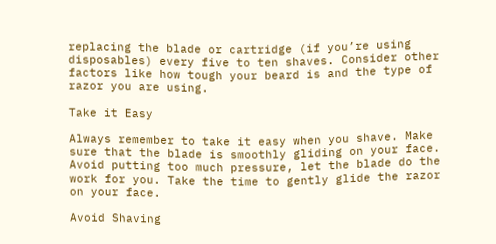replacing the blade or cartridge (if you’re using disposables) every five to ten shaves. Consider other factors like how tough your beard is and the type of razor you are using.

Take it Easy

Always remember to take it easy when you shave. Make sure that the blade is smoothly gliding on your face. Avoid putting too much pressure, let the blade do the work for you. Take the time to gently glide the razor on your face.

Avoid Shaving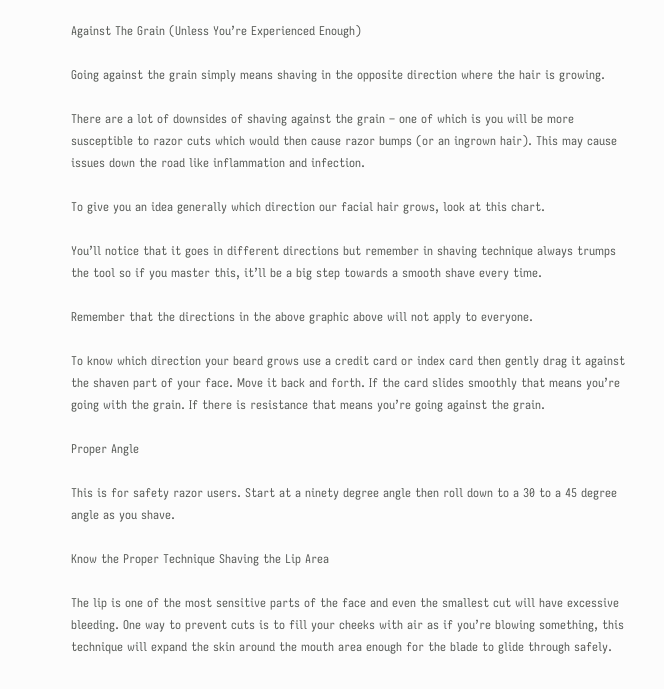Against The Grain (Unless You’re Experienced Enough)

Going against the grain simply means shaving in the opposite direction where the hair is growing.

There are a lot of downsides of shaving against the grain – one of which is you will be more susceptible to razor cuts which would then cause razor bumps (or an ingrown hair). This may cause issues down the road like inflammation and infection.

To give you an idea generally which direction our facial hair grows, look at this chart.

You’ll notice that it goes in different directions but remember in shaving technique always trumps the tool so if you master this, it’ll be a big step towards a smooth shave every time.

Remember that the directions in the above graphic above will not apply to everyone.

To know which direction your beard grows use a credit card or index card then gently drag it against the shaven part of your face. Move it back and forth. If the card slides smoothly that means you’re going with the grain. If there is resistance that means you’re going against the grain.

Proper Angle

This is for safety razor users. Start at a ninety degree angle then roll down to a 30 to a 45 degree angle as you shave.

Know the Proper Technique Shaving the Lip Area

The lip is one of the most sensitive parts of the face and even the smallest cut will have excessive bleeding. One way to prevent cuts is to fill your cheeks with air as if you’re blowing something, this technique will expand the skin around the mouth area enough for the blade to glide through safely.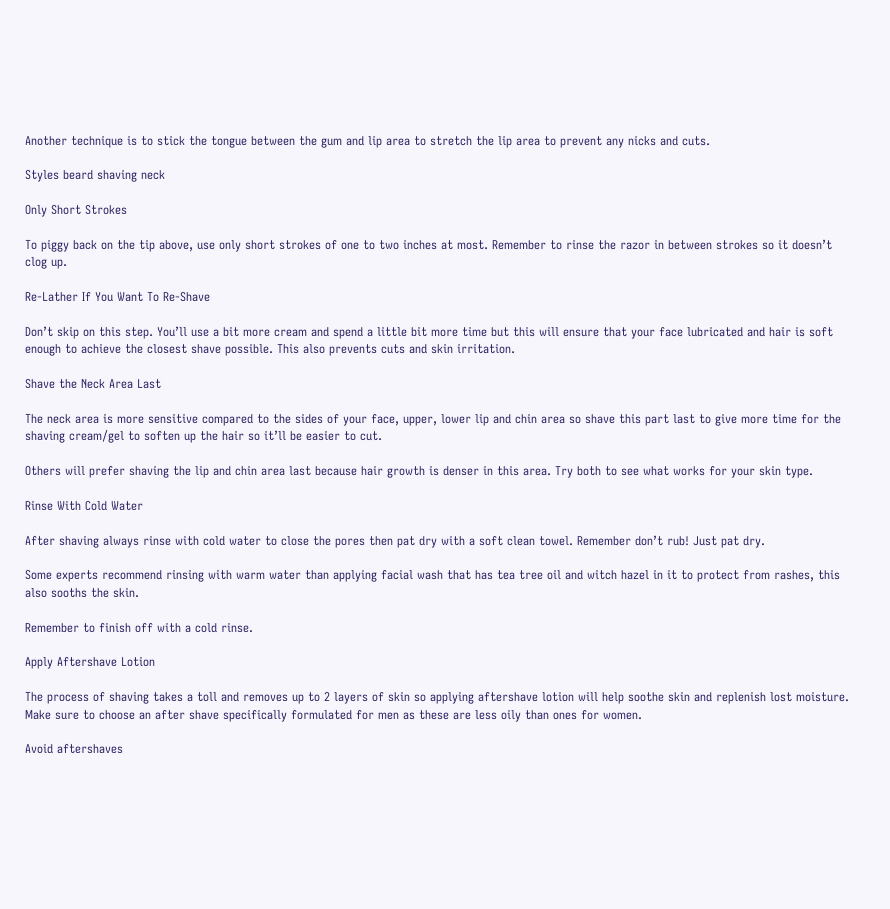Another technique is to stick the tongue between the gum and lip area to stretch the lip area to prevent any nicks and cuts.

Styles beard shaving neck

Only Short Strokes

To piggy back on the tip above, use only short strokes of one to two inches at most. Remember to rinse the razor in between strokes so it doesn’t clog up.

Re-Lather If You Want To Re-Shave

Don’t skip on this step. You’ll use a bit more cream and spend a little bit more time but this will ensure that your face lubricated and hair is soft enough to achieve the closest shave possible. This also prevents cuts and skin irritation.

Shave the Neck Area Last

The neck area is more sensitive compared to the sides of your face, upper, lower lip and chin area so shave this part last to give more time for the shaving cream/gel to soften up the hair so it’ll be easier to cut.

Others will prefer shaving the lip and chin area last because hair growth is denser in this area. Try both to see what works for your skin type.

Rinse With Cold Water

After shaving always rinse with cold water to close the pores then pat dry with a soft clean towel. Remember don’t rub! Just pat dry.

Some experts recommend rinsing with warm water than applying facial wash that has tea tree oil and witch hazel in it to protect from rashes, this also sooths the skin.

Remember to finish off with a cold rinse.

Apply Aftershave Lotion

The process of shaving takes a toll and removes up to 2 layers of skin so applying aftershave lotion will help soothe skin and replenish lost moisture. Make sure to choose an after shave specifically formulated for men as these are less oily than ones for women.

Avoid aftershaves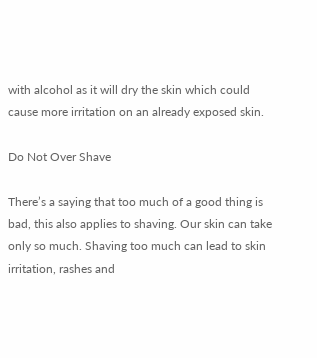with alcohol as it will dry the skin which could cause more irritation on an already exposed skin.

Do Not Over Shave

There’s a saying that too much of a good thing is bad, this also applies to shaving. Our skin can take only so much. Shaving too much can lead to skin irritation, rashes and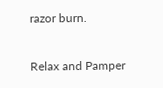razor burn.

Relax and Pamper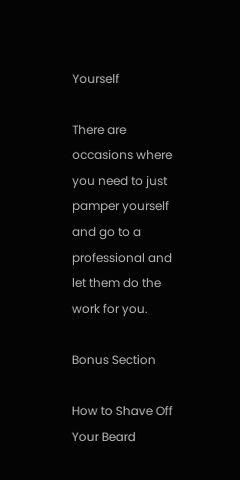Yourself

There are occasions where you need to just pamper yourself and go to a professional and let them do the work for you.

Bonus Section

How to Shave Off Your Beard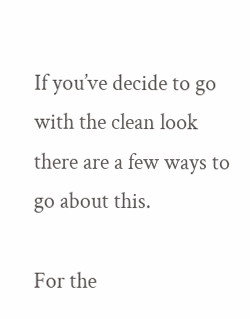If you’ve decide to go with the clean look there are a few ways to go about this.

For the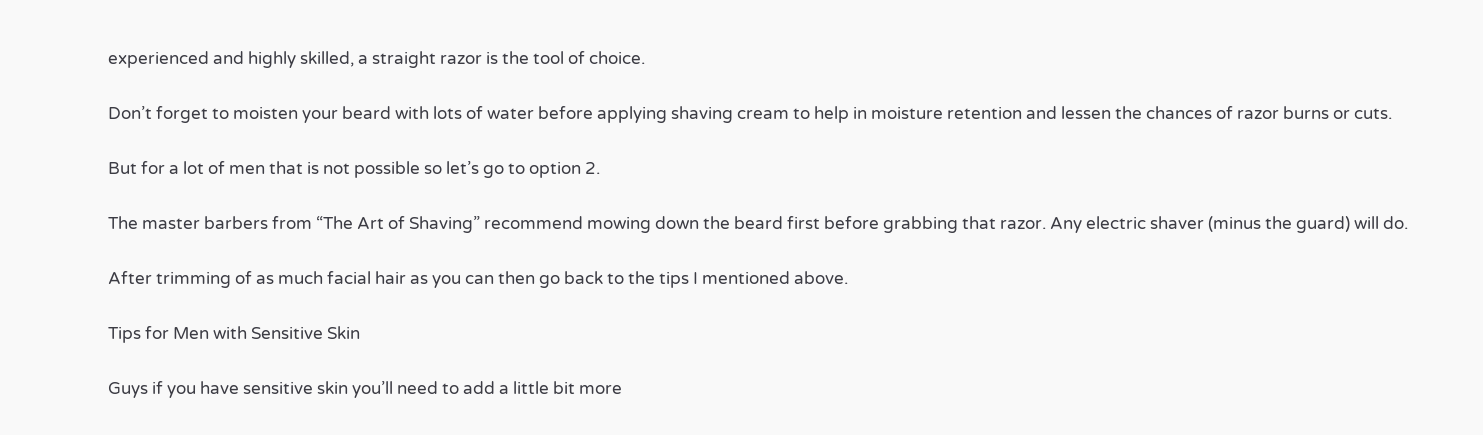experienced and highly skilled, a straight razor is the tool of choice.

Don’t forget to moisten your beard with lots of water before applying shaving cream to help in moisture retention and lessen the chances of razor burns or cuts.

But for a lot of men that is not possible so let’s go to option 2.

The master barbers from “The Art of Shaving” recommend mowing down the beard first before grabbing that razor. Any electric shaver (minus the guard) will do.

After trimming of as much facial hair as you can then go back to the tips I mentioned above.

Tips for Men with Sensitive Skin

Guys if you have sensitive skin you’ll need to add a little bit more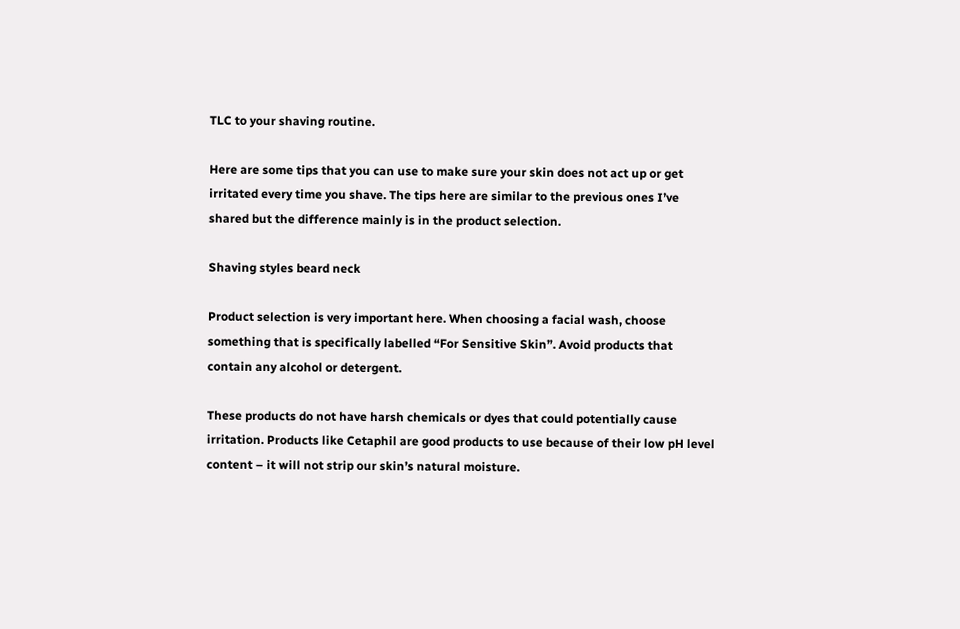TLC to your shaving routine.

Here are some tips that you can use to make sure your skin does not act up or get irritated every time you shave. The tips here are similar to the previous ones I’ve shared but the difference mainly is in the product selection.

Shaving styles beard neck

Product selection is very important here. When choosing a facial wash, choose something that is specifically labelled “For Sensitive Skin”. Avoid products that contain any alcohol or detergent.

These products do not have harsh chemicals or dyes that could potentially cause irritation. Products like Cetaphil are good products to use because of their low pH level content – it will not strip our skin’s natural moisture.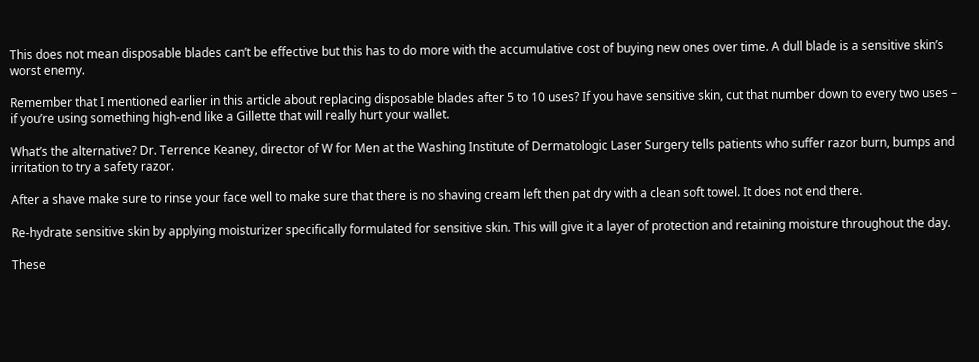This does not mean disposable blades can’t be effective but this has to do more with the accumulative cost of buying new ones over time. A dull blade is a sensitive skin’s worst enemy.

Remember that I mentioned earlier in this article about replacing disposable blades after 5 to 10 uses? If you have sensitive skin, cut that number down to every two uses – if you’re using something high-end like a Gillette that will really hurt your wallet.

What’s the alternative? Dr. Terrence Keaney, director of W for Men at the Washing Institute of Dermatologic Laser Surgery tells patients who suffer razor burn, bumps and irritation to try a safety razor.

After a shave make sure to rinse your face well to make sure that there is no shaving cream left then pat dry with a clean soft towel. It does not end there.

Re-hydrate sensitive skin by applying moisturizer specifically formulated for sensitive skin. This will give it a layer of protection and retaining moisture throughout the day.

These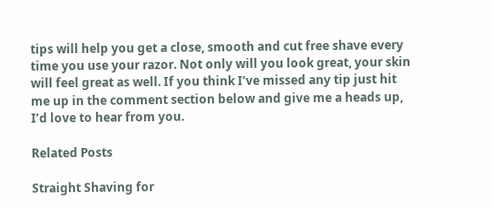tips will help you get a close, smooth and cut free shave every time you use your razor. Not only will you look great, your skin will feel great as well. If you think I’ve missed any tip just hit me up in the comment section below and give me a heads up, I’d love to hear from you.

Related Posts

Straight Shaving for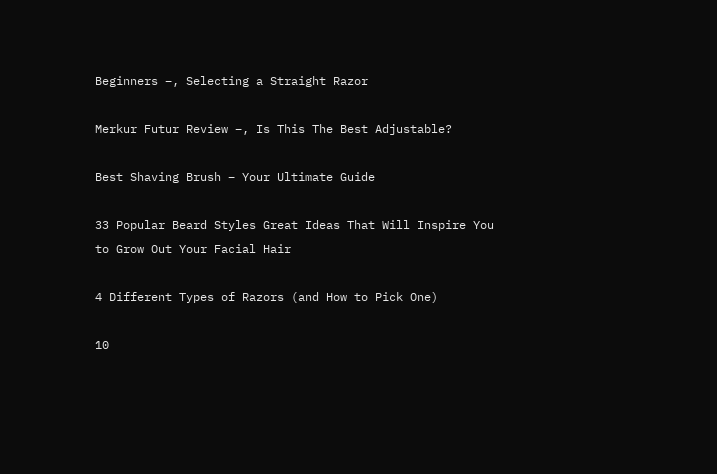Beginners –, Selecting a Straight Razor

Merkur Futur Review –, Is This The Best Adjustable?

Best Shaving Brush – Your Ultimate Guide

33 Popular Beard Styles Great Ideas That Will Inspire You to Grow Out Your Facial Hair

4 Different Types of Razors (and How to Pick One)

10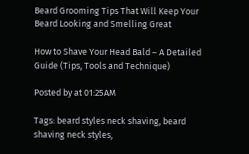Beard Grooming Tips That Will Keep Your Beard Looking and Smelling Great

How to Shave Your Head Bald – A Detailed Guide (Tips, Tools and Technique)

Posted by at 01:25AM

Tags: beard styles neck shaving, beard shaving neck styles,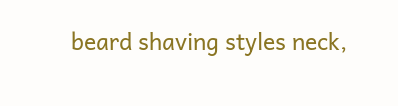beard shaving styles neck,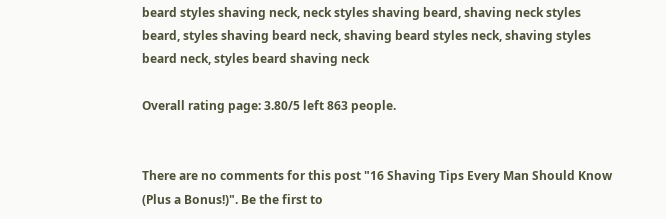beard styles shaving neck, neck styles shaving beard, shaving neck styles beard, styles shaving beard neck, shaving beard styles neck, shaving styles beard neck, styles beard shaving neck

Overall rating page: 3.80/5 left 863 people.


There are no comments for this post "16 Shaving Tips Every Man Should Know (Plus a Bonus!)". Be the first to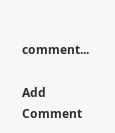comment...

Add Comment